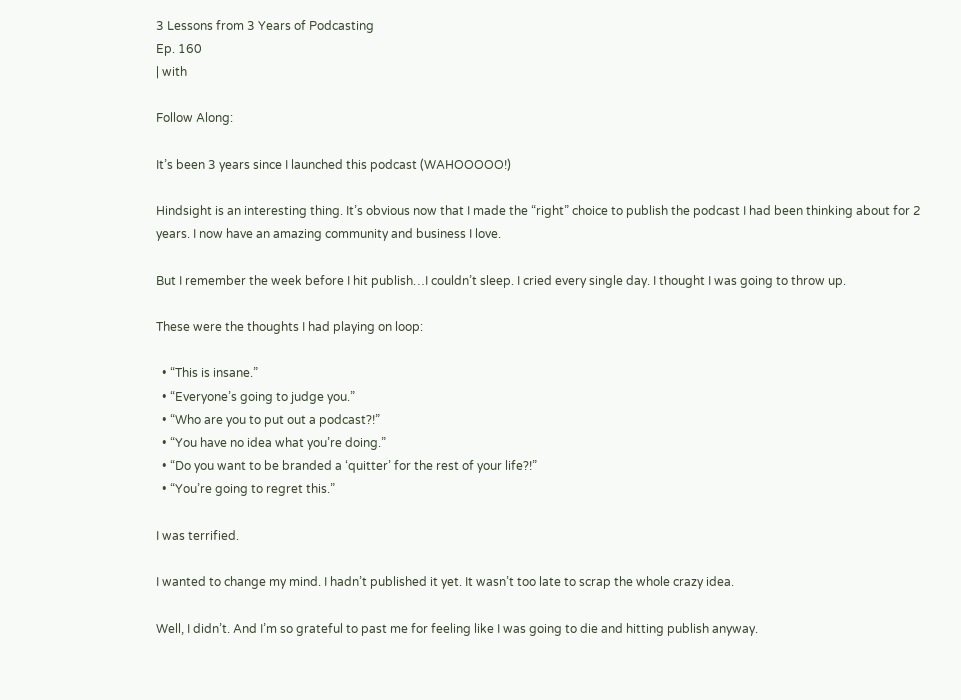3 Lessons from 3 Years of Podcasting
Ep. 160
| with

Follow Along:

It’s been 3 years since I launched this podcast (WAHOOOOO!)

Hindsight is an interesting thing. It’s obvious now that I made the “right” choice to publish the podcast I had been thinking about for 2 years. I now have an amazing community and business I love.

But I remember the week before I hit publish…I couldn’t sleep. I cried every single day. I thought I was going to throw up.

These were the thoughts I had playing on loop:

  • “This is insane.”
  • “Everyone’s going to judge you.”
  • “Who are you to put out a podcast?!”
  • “You have no idea what you’re doing.”
  • “Do you want to be branded a ‘quitter’ for the rest of your life?!”
  • “You’re going to regret this.”

I was terrified.

I wanted to change my mind. I hadn’t published it yet. It wasn’t too late to scrap the whole crazy idea.

Well, I didn’t. And I’m so grateful to past me for feeling like I was going to die and hitting publish anyway.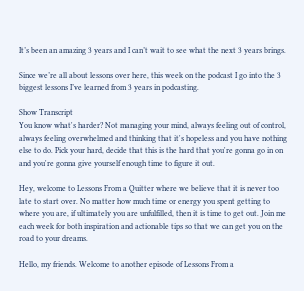It’s been an amazing 3 years and I can’t wait to see what the next 3 years brings.

Since we’re all about lessons over here, this week on the podcast I go into the 3 biggest lessons I’ve learned from 3 years in podcasting.

Show Transcript
You know what's harder? Not managing your mind, always feeling out of control, always feeling overwhelmed and thinking that it's hopeless and you have nothing else to do. Pick your hard, decide that this is the hard that you're gonna go in on and you're gonna give yourself enough time to figure it out.

Hey, welcome to Lessons From a Quitter where we believe that it is never too late to start over. No matter how much time or energy you spent getting to where you are, if ultimately you are unfulfilled, then it is time to get out. Join me each week for both inspiration and actionable tips so that we can get you on the road to your dreams.

Hello, my friends. Welcome to another episode of Lessons From a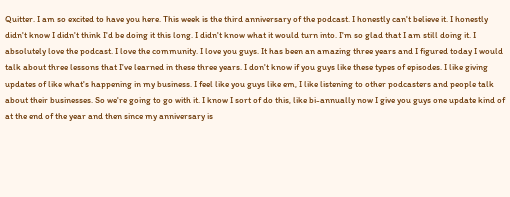Quitter. I am so excited to have you here. This week is the third anniversary of the podcast. I honestly can't believe it. I honestly didn't know I didn't think I'd be doing it this long. I didn't know what it would turn into. I'm so glad that I am still doing it. I absolutely love the podcast. I love the community. I love you guys. It has been an amazing three years and I figured today I would talk about three lessons that I've learned in these three years. I don't know if you guys like these types of episodes. I like giving updates of like what's happening in my business. I feel like you guys like em, I like listening to other podcasters and people talk about their businesses. So we're going to go with it. I know I sort of do this, like bi-annually now I give you guys one update kind of at the end of the year and then since my anniversary is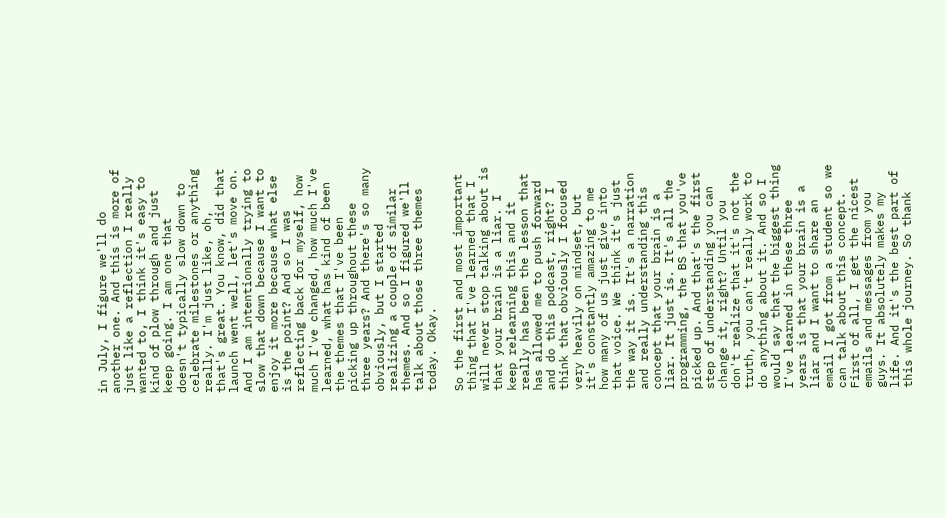in July, I figure we'll do another one. And this is more of just like a reflection I really wanted to, I think it's easy to kind of plow through and just keep going. I am one that doesn't typically slow down to celebrate milestones or anything really. I'm just like, oh, that's great. You know, did that launch went well, let's move on. And I am intentionally trying to slow that down because I want to enjoy it more because what else is the point? And so I was reflecting back for myself, how much I've changed, how much I've learned, what has kind of been the themes that I've been picking up throughout these three years? And there's so many obviously, but I started realizing a couple of similar themes. And so I figured we'll talk about those three themes today. Okay.

So the first and most important thing that I've learned that I will never stop talking about is that your brain is a liar. I keep relearning this and it really has been the lesson that has allowed me to push forward and do this podcast, right? I think that obviously I focused very heavily on mindset, but it's constantly amazing to me how many of us just give into that voice. We think it's just the way it is. It's a narration and really understanding this concept that your brain is a liar. It just is. It's all the programming, the BS that you've picked up. And that's the first step of understanding you can change it, right? Until you don't realize that it's not the truth, you can't really work to do anything about it. And so I would say that the biggest thing I've learned in these three years is that your brain is a liar and I want to share an email I got from a student so we can talk about this concept. First of all, I get the nicest emails and messages from you guys. It absolutely makes my life. And it's the best part of this whole journey. So thank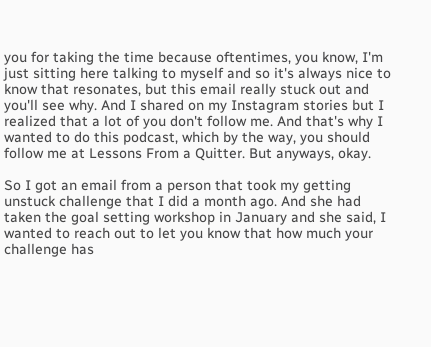you for taking the time because oftentimes, you know, I'm just sitting here talking to myself and so it's always nice to know that resonates, but this email really stuck out and you'll see why. And I shared on my Instagram stories but I realized that a lot of you don't follow me. And that's why I wanted to do this podcast, which by the way, you should follow me at Lessons From a Quitter. But anyways, okay.

So I got an email from a person that took my getting unstuck challenge that I did a month ago. And she had taken the goal setting workshop in January and she said, I wanted to reach out to let you know that how much your challenge has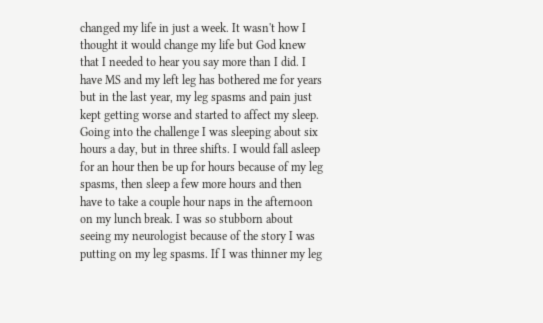changed my life in just a week. It wasn't how I thought it would change my life but God knew that I needed to hear you say more than I did. I have MS and my left leg has bothered me for years but in the last year, my leg spasms and pain just kept getting worse and started to affect my sleep. Going into the challenge I was sleeping about six hours a day, but in three shifts. I would fall asleep for an hour then be up for hours because of my leg spasms, then sleep a few more hours and then have to take a couple hour naps in the afternoon on my lunch break. I was so stubborn about seeing my neurologist because of the story I was putting on my leg spasms. If I was thinner my leg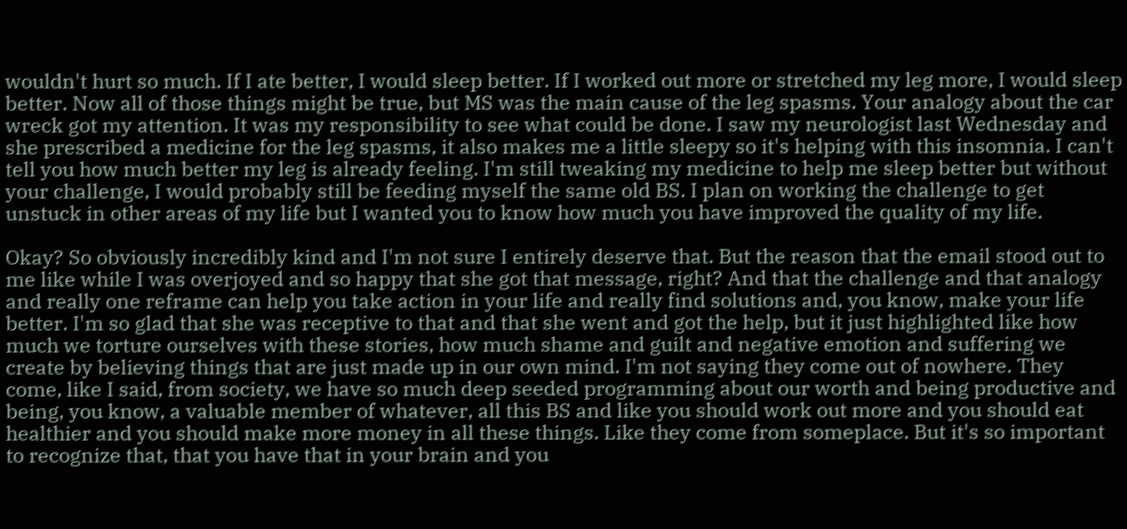wouldn't hurt so much. If I ate better, I would sleep better. If I worked out more or stretched my leg more, I would sleep better. Now all of those things might be true, but MS was the main cause of the leg spasms. Your analogy about the car wreck got my attention. It was my responsibility to see what could be done. I saw my neurologist last Wednesday and she prescribed a medicine for the leg spasms, it also makes me a little sleepy so it's helping with this insomnia. I can't tell you how much better my leg is already feeling. I'm still tweaking my medicine to help me sleep better but without your challenge, I would probably still be feeding myself the same old BS. I plan on working the challenge to get unstuck in other areas of my life but I wanted you to know how much you have improved the quality of my life.

Okay? So obviously incredibly kind and I'm not sure I entirely deserve that. But the reason that the email stood out to me like while I was overjoyed and so happy that she got that message, right? And that the challenge and that analogy and really one reframe can help you take action in your life and really find solutions and, you know, make your life better. I'm so glad that she was receptive to that and that she went and got the help, but it just highlighted like how much we torture ourselves with these stories, how much shame and guilt and negative emotion and suffering we create by believing things that are just made up in our own mind. I'm not saying they come out of nowhere. They come, like I said, from society, we have so much deep seeded programming about our worth and being productive and being, you know, a valuable member of whatever, all this BS and like you should work out more and you should eat healthier and you should make more money in all these things. Like they come from someplace. But it's so important to recognize that, that you have that in your brain and you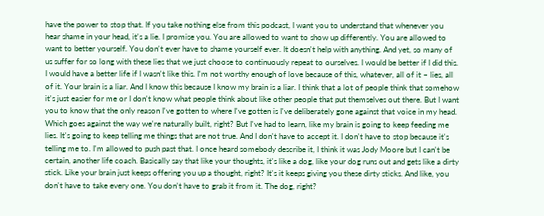have the power to stop that. If you take nothing else from this podcast, I want you to understand that whenever you hear shame in your head, it's a lie. I promise you. You are allowed to want to show up differently. You are allowed to want to better yourself. You don't ever have to shame yourself ever. It doesn't help with anything. And yet, so many of us suffer for so long with these lies that we just choose to continuously repeat to ourselves. I would be better if I did this. I would have a better life if I wasn't like this. I'm not worthy enough of love because of this, whatever, all of it – lies, all of it. Your brain is a liar. And I know this because I know my brain is a liar. I think that a lot of people think that somehow it's just easier for me or I don't know what people think about like other people that put themselves out there. But I want you to know that the only reason I've gotten to where I've gotten is I've deliberately gone against that voice in my head. Which goes against the way we're naturally built, right? But I've had to learn, like my brain is going to keep feeding me lies. It's going to keep telling me things that are not true. And I don't have to accept it. I don't have to stop because it's telling me to. I'm allowed to push past that. I once heard somebody describe it, I think it was Jody Moore but I can't be certain, another life coach. Basically say that like your thoughts, it's like a dog, like your dog runs out and gets like a dirty stick. Like your brain just keeps offering you up a thought, right? It's it keeps giving you these dirty sticks. And like, you don't have to take every one. You don't have to grab it from it. The dog, right?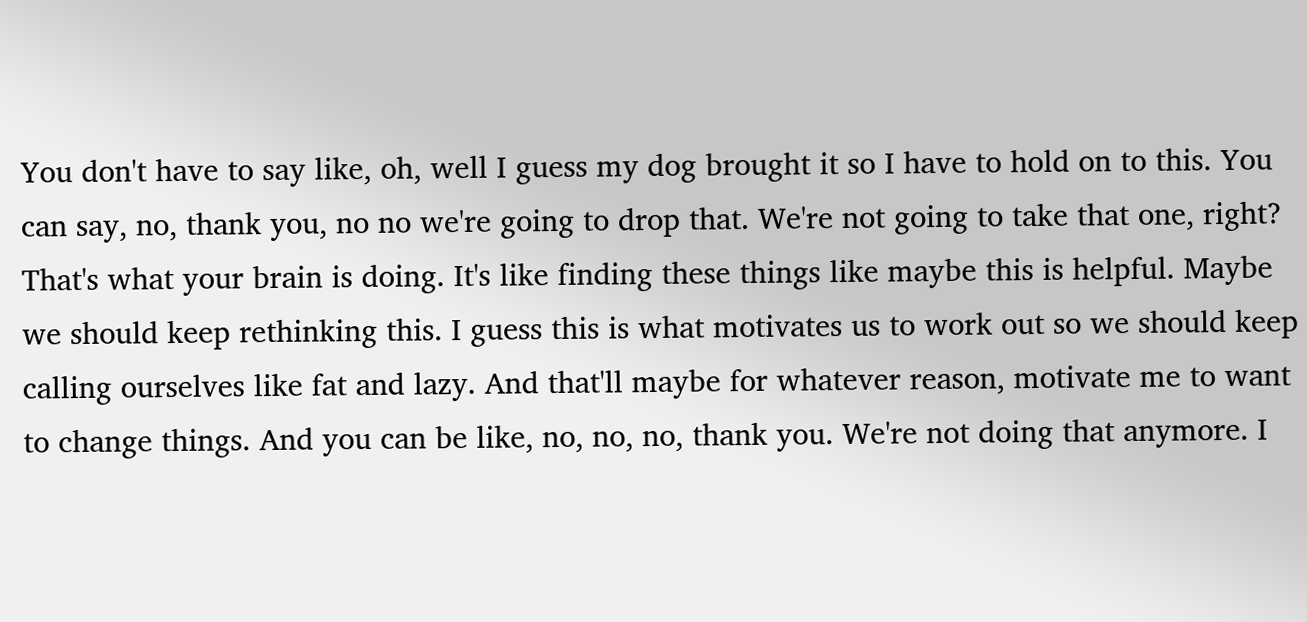You don't have to say like, oh, well I guess my dog brought it so I have to hold on to this. You can say, no, thank you, no no we're going to drop that. We're not going to take that one, right? That's what your brain is doing. It's like finding these things like maybe this is helpful. Maybe we should keep rethinking this. I guess this is what motivates us to work out so we should keep calling ourselves like fat and lazy. And that'll maybe for whatever reason, motivate me to want to change things. And you can be like, no, no, no, thank you. We're not doing that anymore. I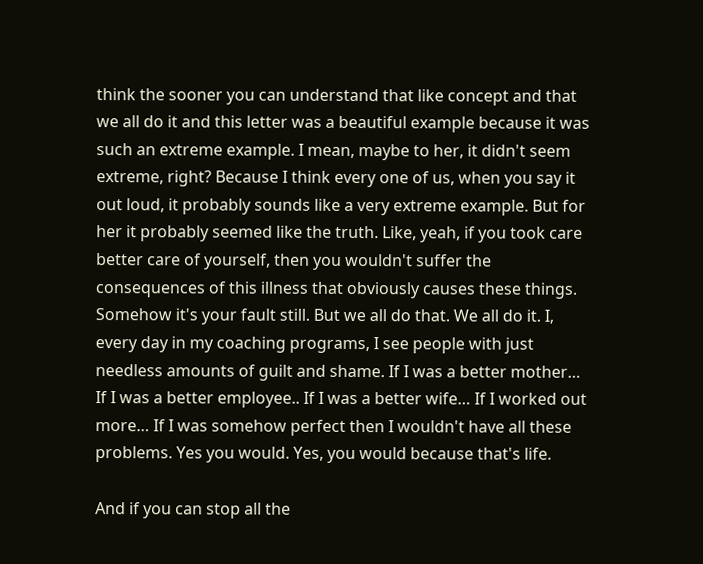think the sooner you can understand that like concept and that we all do it and this letter was a beautiful example because it was such an extreme example. I mean, maybe to her, it didn't seem extreme, right? Because I think every one of us, when you say it out loud, it probably sounds like a very extreme example. But for her it probably seemed like the truth. Like, yeah, if you took care better care of yourself, then you wouldn't suffer the consequences of this illness that obviously causes these things. Somehow it's your fault still. But we all do that. We all do it. I, every day in my coaching programs, I see people with just needless amounts of guilt and shame. If I was a better mother… If I was a better employee.. If I was a better wife… If I worked out more… If I was somehow perfect then I wouldn't have all these problems. Yes you would. Yes, you would because that's life.

And if you can stop all the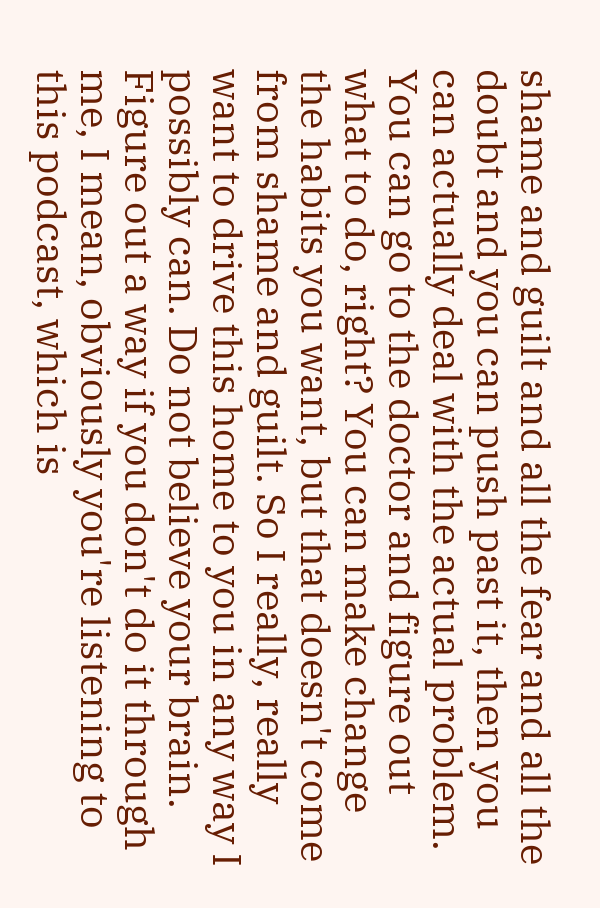shame and guilt and all the fear and all the doubt and you can push past it, then you can actually deal with the actual problem. You can go to the doctor and figure out what to do, right? You can make change the habits you want, but that doesn't come from shame and guilt. So I really, really want to drive this home to you in any way I possibly can. Do not believe your brain. Figure out a way if you don't do it through me, I mean, obviously you're listening to this podcast, which is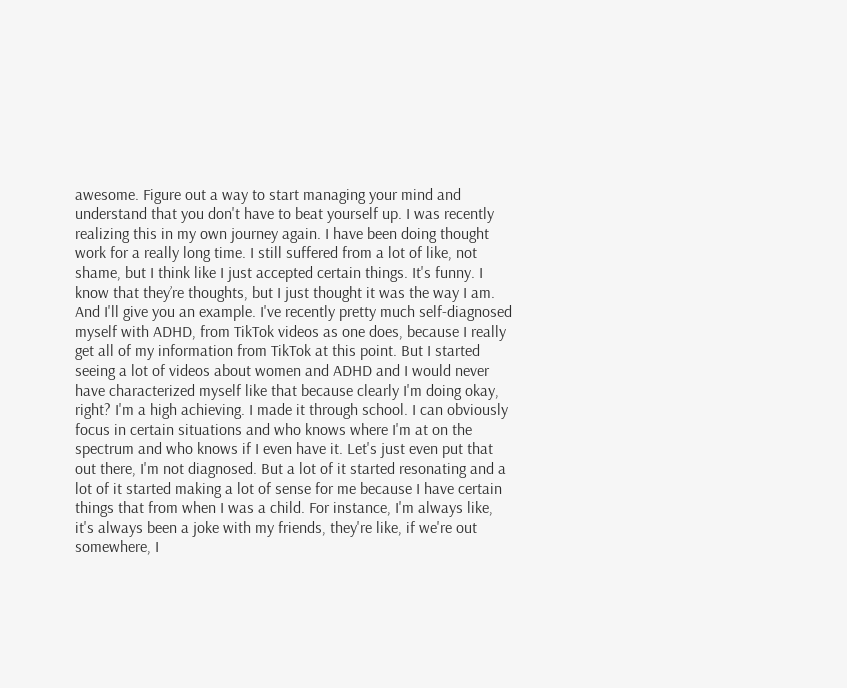awesome. Figure out a way to start managing your mind and understand that you don't have to beat yourself up. I was recently realizing this in my own journey again. I have been doing thought work for a really long time. I still suffered from a lot of like, not shame, but I think like I just accepted certain things. It's funny. I know that they’re thoughts, but I just thought it was the way I am. And I'll give you an example. I've recently pretty much self-diagnosed myself with ADHD, from TikTok videos as one does, because I really get all of my information from TikTok at this point. But I started seeing a lot of videos about women and ADHD and I would never have characterized myself like that because clearly I'm doing okay, right? I'm a high achieving. I made it through school. I can obviously focus in certain situations and who knows where I'm at on the spectrum and who knows if I even have it. Let's just even put that out there, I'm not diagnosed. But a lot of it started resonating and a lot of it started making a lot of sense for me because I have certain things that from when I was a child. For instance, I'm always like, it's always been a joke with my friends, they're like, if we're out somewhere, I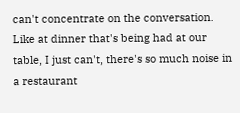can't concentrate on the conversation. Like at dinner that's being had at our table, I just can't, there's so much noise in a restaurant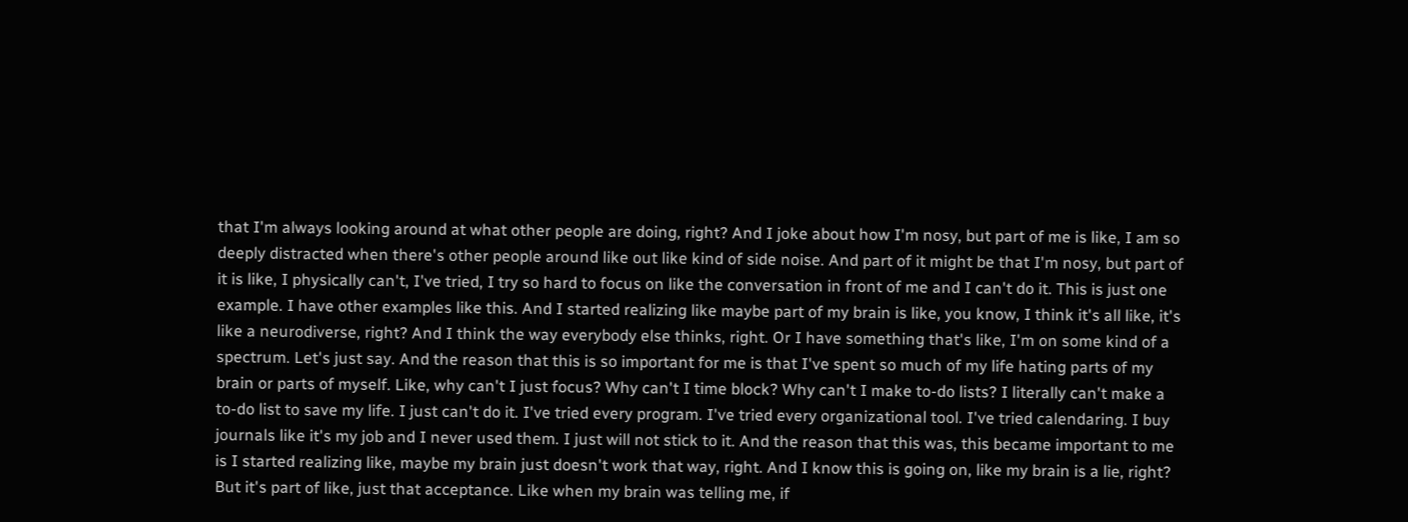that I'm always looking around at what other people are doing, right? And I joke about how I'm nosy, but part of me is like, I am so deeply distracted when there's other people around like out like kind of side noise. And part of it might be that I'm nosy, but part of it is like, I physically can't, I've tried, I try so hard to focus on like the conversation in front of me and I can't do it. This is just one example. I have other examples like this. And I started realizing like maybe part of my brain is like, you know, I think it's all like, it's like a neurodiverse, right? And I think the way everybody else thinks, right. Or I have something that's like, I'm on some kind of a spectrum. Let's just say. And the reason that this is so important for me is that I've spent so much of my life hating parts of my brain or parts of myself. Like, why can't I just focus? Why can't I time block? Why can't I make to-do lists? I literally can't make a to-do list to save my life. I just can't do it. I've tried every program. I've tried every organizational tool. I've tried calendaring. I buy journals like it's my job and I never used them. I just will not stick to it. And the reason that this was, this became important to me is I started realizing like, maybe my brain just doesn't work that way, right. And I know this is going on, like my brain is a lie, right? But it's part of like, just that acceptance. Like when my brain was telling me, if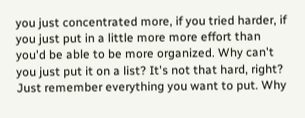you just concentrated more, if you tried harder, if you just put in a little more more effort than you'd be able to be more organized. Why can't you just put it on a list? It's not that hard, right? Just remember everything you want to put. Why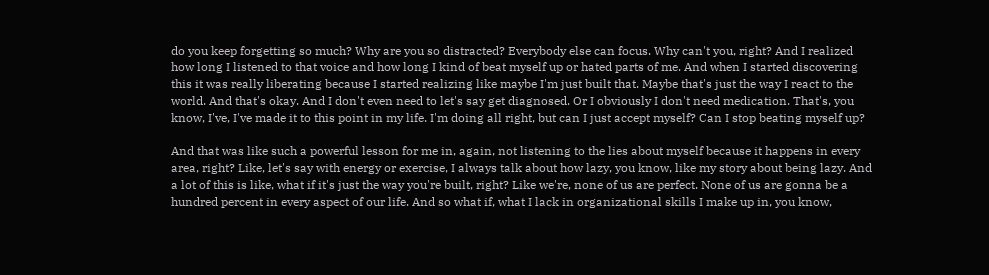do you keep forgetting so much? Why are you so distracted? Everybody else can focus. Why can't you, right? And I realized how long I listened to that voice and how long I kind of beat myself up or hated parts of me. And when I started discovering this it was really liberating because I started realizing like maybe I'm just built that. Maybe that's just the way I react to the world. And that's okay. And I don't even need to let's say get diagnosed. Or I obviously I don't need medication. That's, you know, I've, I've made it to this point in my life. I'm doing all right, but can I just accept myself? Can I stop beating myself up?

And that was like such a powerful lesson for me in, again, not listening to the lies about myself because it happens in every area, right? Like, let's say with energy or exercise, I always talk about how lazy, you know, like my story about being lazy. And a lot of this is like, what if it's just the way you're built, right? Like we're, none of us are perfect. None of us are gonna be a hundred percent in every aspect of our life. And so what if, what I lack in organizational skills I make up in, you know,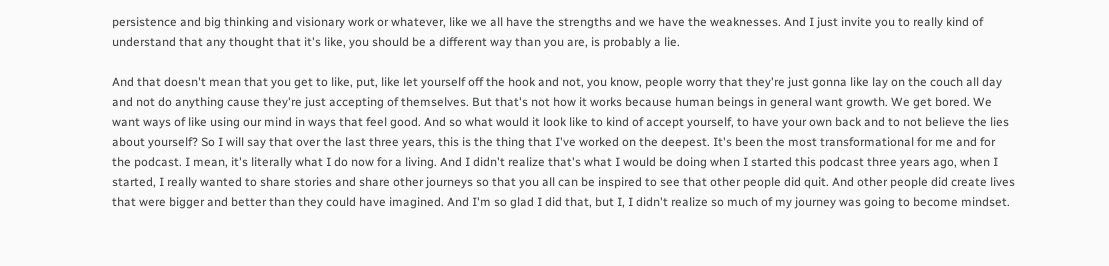persistence and big thinking and visionary work or whatever, like we all have the strengths and we have the weaknesses. And I just invite you to really kind of understand that any thought that it's like, you should be a different way than you are, is probably a lie.

And that doesn't mean that you get to like, put, like let yourself off the hook and not, you know, people worry that they're just gonna like lay on the couch all day and not do anything cause they're just accepting of themselves. But that's not how it works because human beings in general want growth. We get bored. We want ways of like using our mind in ways that feel good. And so what would it look like to kind of accept yourself, to have your own back and to not believe the lies about yourself? So I will say that over the last three years, this is the thing that I've worked on the deepest. It's been the most transformational for me and for the podcast. I mean, it's literally what I do now for a living. And I didn't realize that's what I would be doing when I started this podcast three years ago, when I started, I really wanted to share stories and share other journeys so that you all can be inspired to see that other people did quit. And other people did create lives that were bigger and better than they could have imagined. And I'm so glad I did that, but I, I didn't realize so much of my journey was going to become mindset.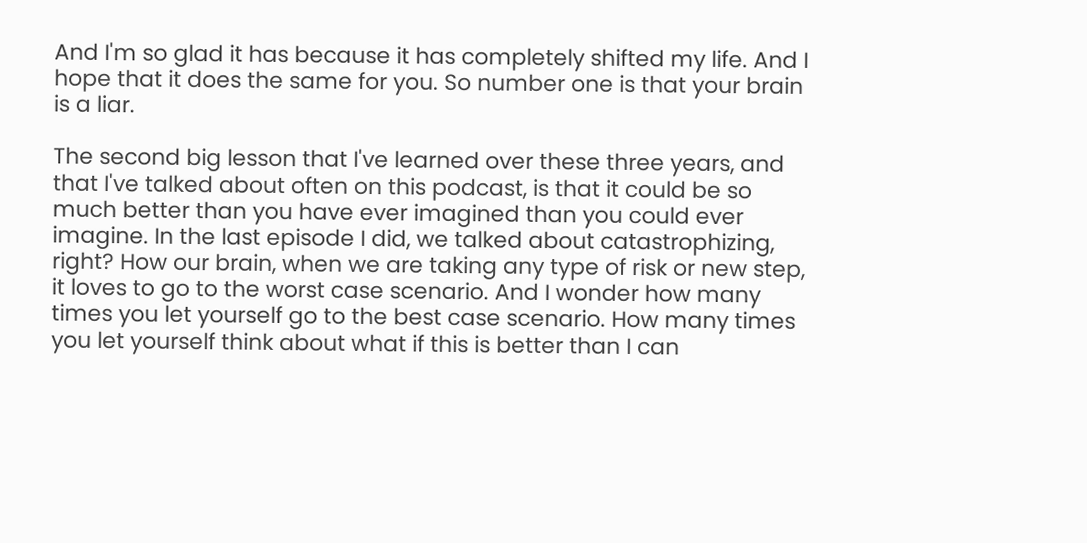And I'm so glad it has because it has completely shifted my life. And I hope that it does the same for you. So number one is that your brain is a liar.

The second big lesson that I've learned over these three years, and that I've talked about often on this podcast, is that it could be so much better than you have ever imagined than you could ever imagine. In the last episode I did, we talked about catastrophizing, right? How our brain, when we are taking any type of risk or new step, it loves to go to the worst case scenario. And I wonder how many times you let yourself go to the best case scenario. How many times you let yourself think about what if this is better than I can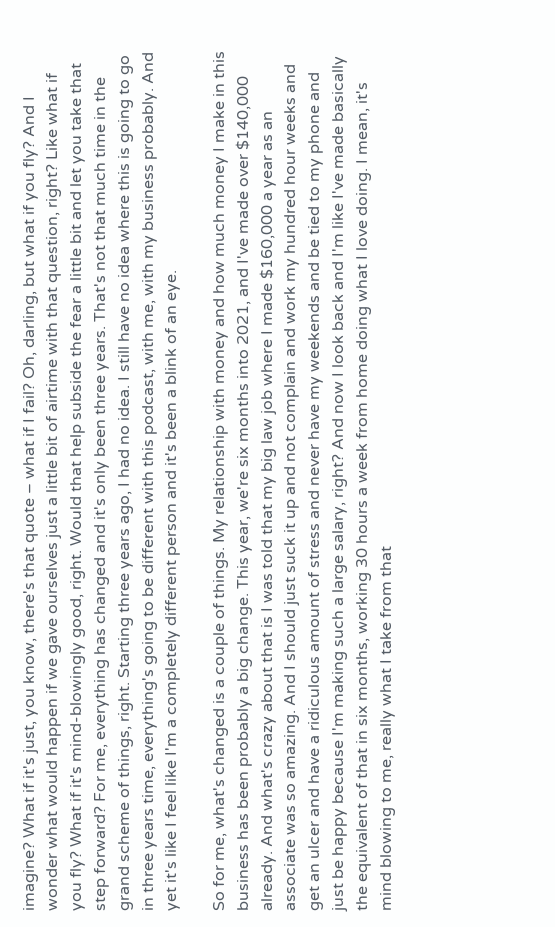imagine? What if it's just, you know, there's that quote – what if I fail? Oh, darling, but what if you fly? And I wonder what would happen if we gave ourselves just a little bit of airtime with that question, right? Like what if you fly? What if it's mind-blowingly good, right. Would that help subside the fear a little bit and let you take that step forward? For me, everything has changed and it's only been three years. That's not that much time in the grand scheme of things, right. Starting three years ago, I had no idea. I still have no idea where this is going to go in three years time, everything's going to be different with this podcast, with me, with my business probably. And yet it's like I feel like I'm a completely different person and it's been a blink of an eye.

So for me, what's changed is a couple of things. My relationship with money and how much money I make in this business has been probably a big change. This year, we're six months into 2021, and I've made over $140,000 already. And what's crazy about that is I was told that my big law job where I made $160,000 a year as an associate was so amazing. And I should just suck it up and not complain and work my hundred hour weeks and get an ulcer and have a ridiculous amount of stress and never have my weekends and be tied to my phone and just be happy because I'm making such a large salary, right? And now I look back and I'm like I've made basically the equivalent of that in six months, working 30 hours a week from home doing what I love doing. I mean, it's mind blowing to me, really what I take from that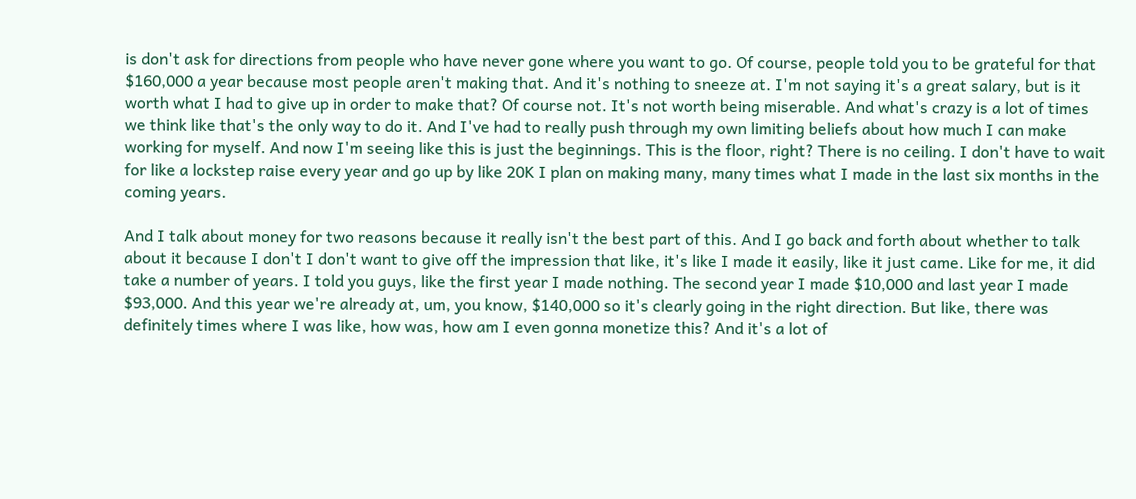is don't ask for directions from people who have never gone where you want to go. Of course, people told you to be grateful for that $160,000 a year because most people aren't making that. And it's nothing to sneeze at. I'm not saying it's a great salary, but is it worth what I had to give up in order to make that? Of course not. It's not worth being miserable. And what's crazy is a lot of times we think like that's the only way to do it. And I've had to really push through my own limiting beliefs about how much I can make working for myself. And now I'm seeing like this is just the beginnings. This is the floor, right? There is no ceiling. I don't have to wait for like a lockstep raise every year and go up by like 20K I plan on making many, many times what I made in the last six months in the coming years.

And I talk about money for two reasons because it really isn't the best part of this. And I go back and forth about whether to talk about it because I don't I don't want to give off the impression that like, it's like I made it easily, like it just came. Like for me, it did take a number of years. I told you guys, like the first year I made nothing. The second year I made $10,000 and last year I made $93,000. And this year we're already at, um, you know, $140,000 so it's clearly going in the right direction. But like, there was definitely times where I was like, how was, how am I even gonna monetize this? And it's a lot of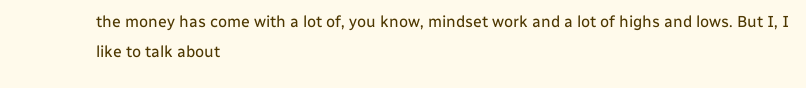the money has come with a lot of, you know, mindset work and a lot of highs and lows. But I, I like to talk about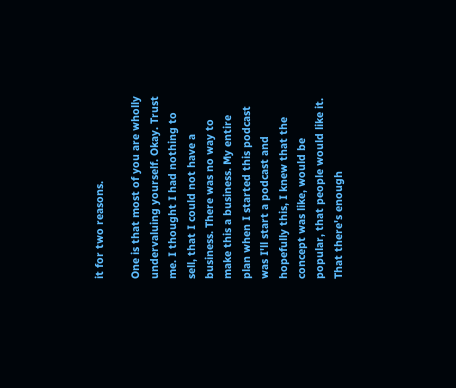it for two reasons.

One is that most of you are wholly undervaluing yourself. Okay. Trust me. I thought I had nothing to sell, that I could not have a business. There was no way to make this a business. My entire plan when I started this podcast was I'll start a podcast and hopefully this, I knew that the concept was like, would be popular, that people would like it. That there's enough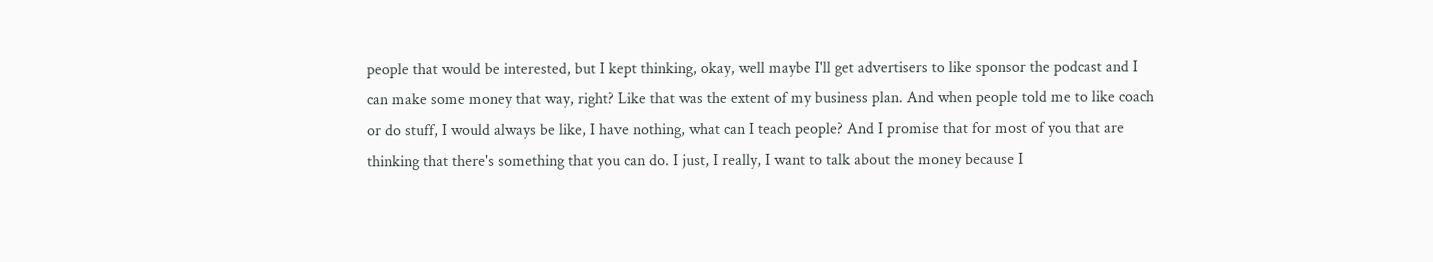people that would be interested, but I kept thinking, okay, well maybe I'll get advertisers to like sponsor the podcast and I can make some money that way, right? Like that was the extent of my business plan. And when people told me to like coach or do stuff, I would always be like, I have nothing, what can I teach people? And I promise that for most of you that are thinking that there's something that you can do. I just, I really, I want to talk about the money because I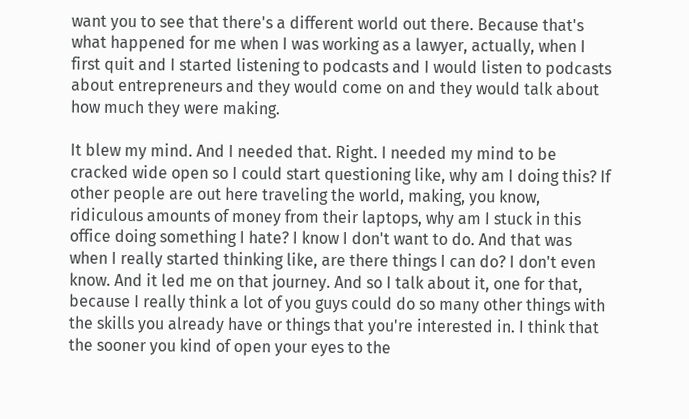want you to see that there's a different world out there. Because that's what happened for me when I was working as a lawyer, actually, when I first quit and I started listening to podcasts and I would listen to podcasts about entrepreneurs and they would come on and they would talk about how much they were making.

It blew my mind. And I needed that. Right. I needed my mind to be cracked wide open so I could start questioning like, why am I doing this? If other people are out here traveling the world, making, you know, ridiculous amounts of money from their laptops, why am I stuck in this office doing something I hate? I know I don't want to do. And that was when I really started thinking like, are there things I can do? I don't even know. And it led me on that journey. And so I talk about it, one for that, because I really think a lot of you guys could do so many other things with the skills you already have or things that you're interested in. I think that the sooner you kind of open your eyes to the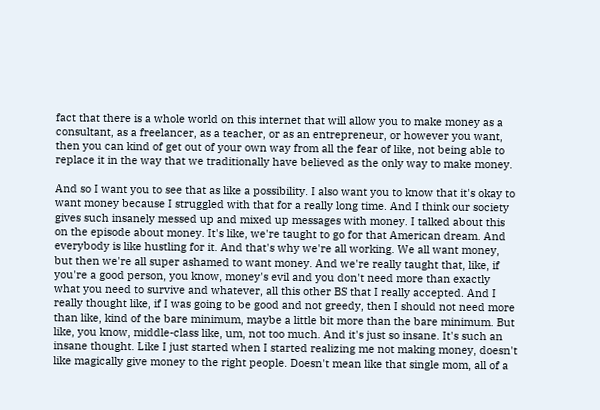fact that there is a whole world on this internet that will allow you to make money as a consultant, as a freelancer, as a teacher, or as an entrepreneur, or however you want, then you can kind of get out of your own way from all the fear of like, not being able to replace it in the way that we traditionally have believed as the only way to make money.

And so I want you to see that as like a possibility. I also want you to know that it's okay to want money because I struggled with that for a really long time. And I think our society gives such insanely messed up and mixed up messages with money. I talked about this on the episode about money. It's like, we're taught to go for that American dream. And everybody is like hustling for it. And that's why we're all working. We all want money, but then we're all super ashamed to want money. And we're really taught that, like, if you're a good person, you know, money's evil and you don't need more than exactly what you need to survive and whatever, all this other BS that I really accepted. And I really thought like, if I was going to be good and not greedy, then I should not need more than like, kind of the bare minimum, maybe a little bit more than the bare minimum. But like, you know, middle-class like, um, not too much. And it's just so insane. It's such an insane thought. Like I just started when I started realizing me not making money, doesn't like magically give money to the right people. Doesn't mean like that single mom, all of a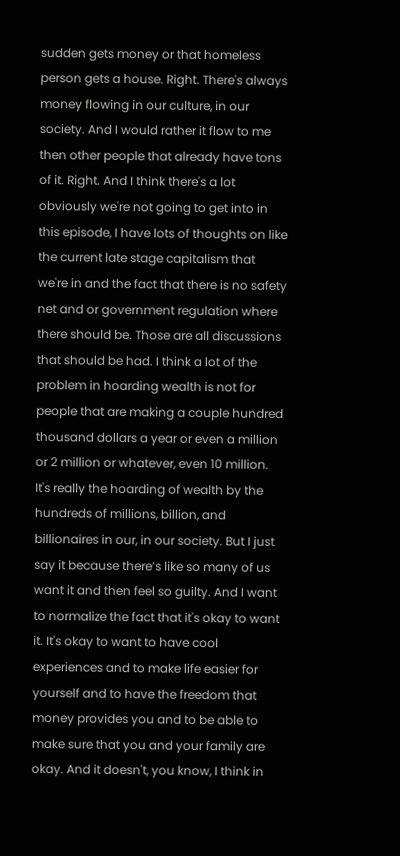sudden gets money or that homeless person gets a house. Right. There's always money flowing in our culture, in our society. And I would rather it flow to me then other people that already have tons of it. Right. And I think there's a lot obviously we're not going to get into in this episode, I have lots of thoughts on like the current late stage capitalism that we're in and the fact that there is no safety net and or government regulation where there should be. Those are all discussions that should be had. I think a lot of the problem in hoarding wealth is not for people that are making a couple hundred thousand dollars a year or even a million or 2 million or whatever, even 10 million. It's really the hoarding of wealth by the hundreds of millions, billion, and billionaires in our, in our society. But I just say it because there’s like so many of us want it and then feel so guilty. And I want to normalize the fact that it's okay to want it. It's okay to want to have cool experiences and to make life easier for yourself and to have the freedom that money provides you and to be able to make sure that you and your family are okay. And it doesn't, you know, I think in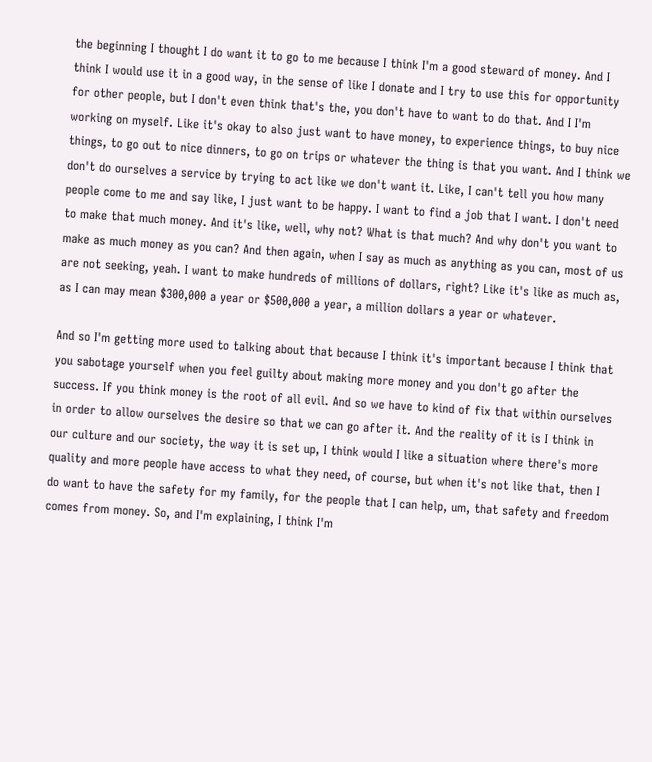the beginning I thought I do want it to go to me because I think I'm a good steward of money. And I think I would use it in a good way, in the sense of like I donate and I try to use this for opportunity for other people, but I don't even think that's the, you don't have to want to do that. And I I'm working on myself. Like it's okay to also just want to have money, to experience things, to buy nice things, to go out to nice dinners, to go on trips or whatever the thing is that you want. And I think we don't do ourselves a service by trying to act like we don't want it. Like, I can't tell you how many people come to me and say like, I just want to be happy. I want to find a job that I want. I don't need to make that much money. And it's like, well, why not? What is that much? And why don't you want to make as much money as you can? And then again, when I say as much as anything as you can, most of us are not seeking, yeah. I want to make hundreds of millions of dollars, right? Like it's like as much as, as I can may mean $300,000 a year or $500,000 a year, a million dollars a year or whatever.

And so I'm getting more used to talking about that because I think it's important because I think that you sabotage yourself when you feel guilty about making more money and you don't go after the success. If you think money is the root of all evil. And so we have to kind of fix that within ourselves in order to allow ourselves the desire so that we can go after it. And the reality of it is I think in our culture and our society, the way it is set up, I think would I like a situation where there's more quality and more people have access to what they need, of course, but when it's not like that, then I do want to have the safety for my family, for the people that I can help, um, that safety and freedom comes from money. So, and I'm explaining, I think I'm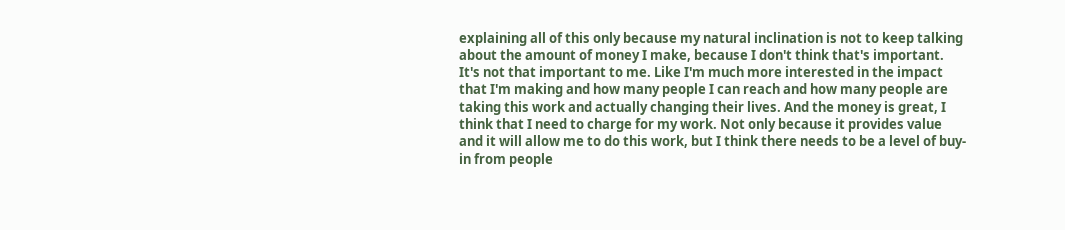explaining all of this only because my natural inclination is not to keep talking about the amount of money I make, because I don't think that's important. It's not that important to me. Like I'm much more interested in the impact that I'm making and how many people I can reach and how many people are taking this work and actually changing their lives. And the money is great, I think that I need to charge for my work. Not only because it provides value and it will allow me to do this work, but I think there needs to be a level of buy-in from people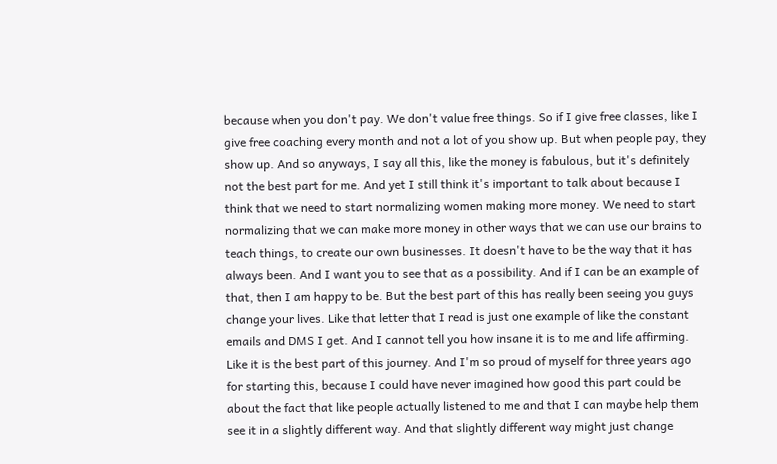because when you don't pay. We don't value free things. So if I give free classes, like I give free coaching every month and not a lot of you show up. But when people pay, they show up. And so anyways, I say all this, like the money is fabulous, but it's definitely not the best part for me. And yet I still think it's important to talk about because I think that we need to start normalizing women making more money. We need to start normalizing that we can make more money in other ways that we can use our brains to teach things, to create our own businesses. It doesn't have to be the way that it has always been. And I want you to see that as a possibility. And if I can be an example of that, then I am happy to be. But the best part of this has really been seeing you guys change your lives. Like that letter that I read is just one example of like the constant emails and DMS I get. And I cannot tell you how insane it is to me and life affirming. Like it is the best part of this journey. And I'm so proud of myself for three years ago for starting this, because I could have never imagined how good this part could be about the fact that like people actually listened to me and that I can maybe help them see it in a slightly different way. And that slightly different way might just change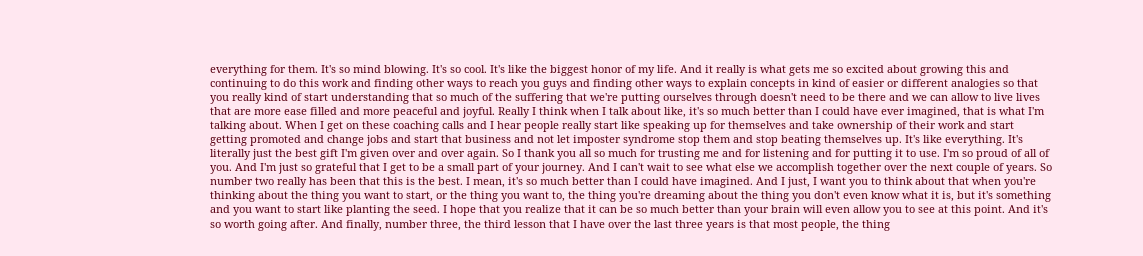everything for them. It's so mind blowing. It's so cool. It's like the biggest honor of my life. And it really is what gets me so excited about growing this and continuing to do this work and finding other ways to reach you guys and finding other ways to explain concepts in kind of easier or different analogies so that you really kind of start understanding that so much of the suffering that we're putting ourselves through doesn't need to be there and we can allow to live lives that are more ease filled and more peaceful and joyful. Really I think when I talk about like, it's so much better than I could have ever imagined, that is what I'm talking about. When I get on these coaching calls and I hear people really start like speaking up for themselves and take ownership of their work and start getting promoted and change jobs and start that business and not let imposter syndrome stop them and stop beating themselves up. It's like everything. It's literally just the best gift I'm given over and over again. So I thank you all so much for trusting me and for listening and for putting it to use. I'm so proud of all of you. And I'm just so grateful that I get to be a small part of your journey. And I can't wait to see what else we accomplish together over the next couple of years. So number two really has been that this is the best. I mean, it's so much better than I could have imagined. And I just, I want you to think about that when you're thinking about the thing you want to start, or the thing you want to, the thing you're dreaming about the thing you don't even know what it is, but it's something and you want to start like planting the seed. I hope that you realize that it can be so much better than your brain will even allow you to see at this point. And it's so worth going after. And finally, number three, the third lesson that I have over the last three years is that most people, the thing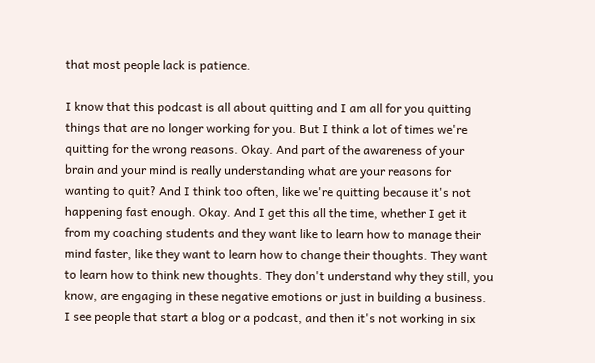that most people lack is patience.

I know that this podcast is all about quitting and I am all for you quitting things that are no longer working for you. But I think a lot of times we're quitting for the wrong reasons. Okay. And part of the awareness of your brain and your mind is really understanding what are your reasons for wanting to quit? And I think too often, like we're quitting because it's not happening fast enough. Okay. And I get this all the time, whether I get it from my coaching students and they want like to learn how to manage their mind faster, like they want to learn how to change their thoughts. They want to learn how to think new thoughts. They don't understand why they still, you know, are engaging in these negative emotions or just in building a business. I see people that start a blog or a podcast, and then it's not working in six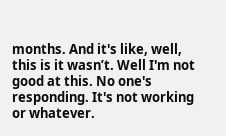months. And it's like, well, this is it wasn’t. Well I'm not good at this. No one's responding. It's not working or whatever.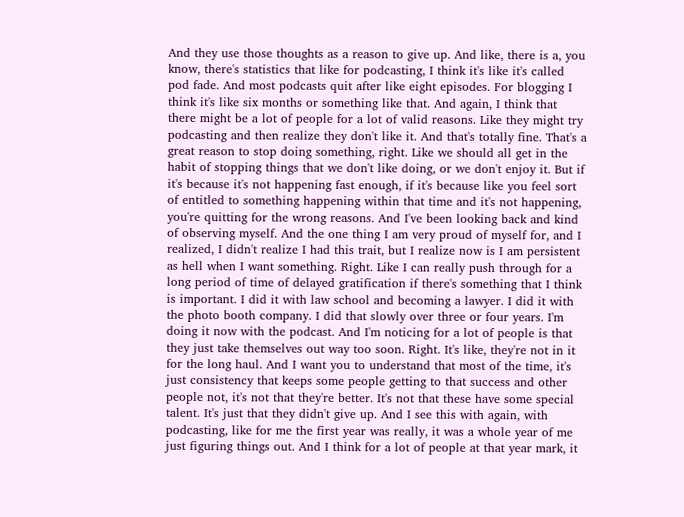And they use those thoughts as a reason to give up. And like, there is a, you know, there's statistics that like for podcasting, I think it's like it's called pod fade. And most podcasts quit after like eight episodes. For blogging I think it's like six months or something like that. And again, I think that there might be a lot of people for a lot of valid reasons. Like they might try podcasting and then realize they don't like it. And that's totally fine. That's a great reason to stop doing something, right. Like we should all get in the habit of stopping things that we don't like doing, or we don't enjoy it. But if it's because it's not happening fast enough, if it's because like you feel sort of entitled to something happening within that time and it's not happening, you're quitting for the wrong reasons. And I've been looking back and kind of observing myself. And the one thing I am very proud of myself for, and I realized, I didn't realize I had this trait, but I realize now is I am persistent as hell when I want something. Right. Like I can really push through for a long period of time of delayed gratification if there's something that I think is important. I did it with law school and becoming a lawyer. I did it with the photo booth company. I did that slowly over three or four years. I'm doing it now with the podcast. And I'm noticing for a lot of people is that they just take themselves out way too soon. Right. It's like, they're not in it for the long haul. And I want you to understand that most of the time, it's just consistency that keeps some people getting to that success and other people not, it's not that they're better. It's not that these have some special talent. It's just that they didn't give up. And I see this with again, with podcasting, like for me the first year was really, it was a whole year of me just figuring things out. And I think for a lot of people at that year mark, it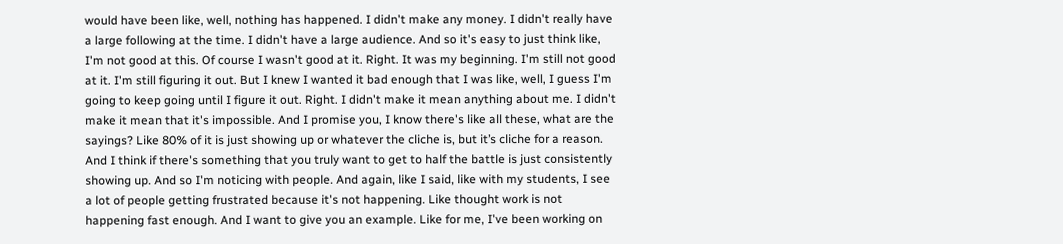would have been like, well, nothing has happened. I didn't make any money. I didn't really have a large following at the time. I didn't have a large audience. And so it's easy to just think like, I'm not good at this. Of course I wasn't good at it. Right. It was my beginning. I'm still not good at it. I'm still figuring it out. But I knew I wanted it bad enough that I was like, well, I guess I'm going to keep going until I figure it out. Right. I didn't make it mean anything about me. I didn't make it mean that it's impossible. And I promise you, I know there's like all these, what are the sayings? Like 80% of it is just showing up or whatever the cliche is, but it’s cliche for a reason. And I think if there's something that you truly want to get to half the battle is just consistently showing up. And so I'm noticing with people. And again, like I said, like with my students, I see a lot of people getting frustrated because it's not happening. Like thought work is not happening fast enough. And I want to give you an example. Like for me, I've been working on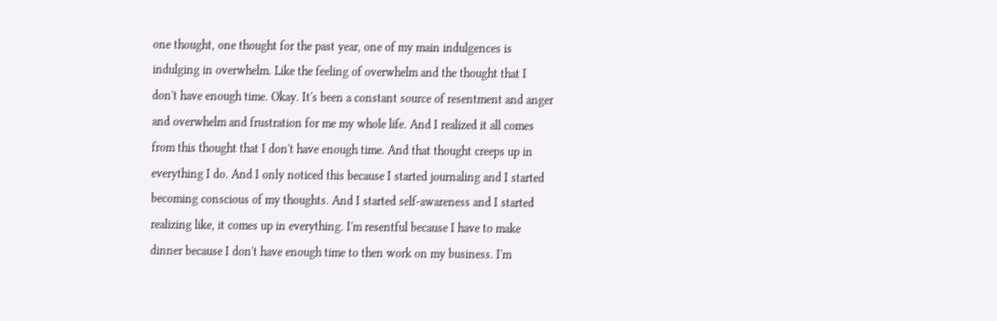one thought, one thought for the past year, one of my main indulgences is indulging in overwhelm. Like the feeling of overwhelm and the thought that I don't have enough time. Okay. It's been a constant source of resentment and anger and overwhelm and frustration for me my whole life. And I realized it all comes from this thought that I don't have enough time. And that thought creeps up in everything I do. And I only noticed this because I started journaling and I started becoming conscious of my thoughts. And I started self-awareness and I started realizing like, it comes up in everything. I'm resentful because I have to make dinner because I don't have enough time to then work on my business. I'm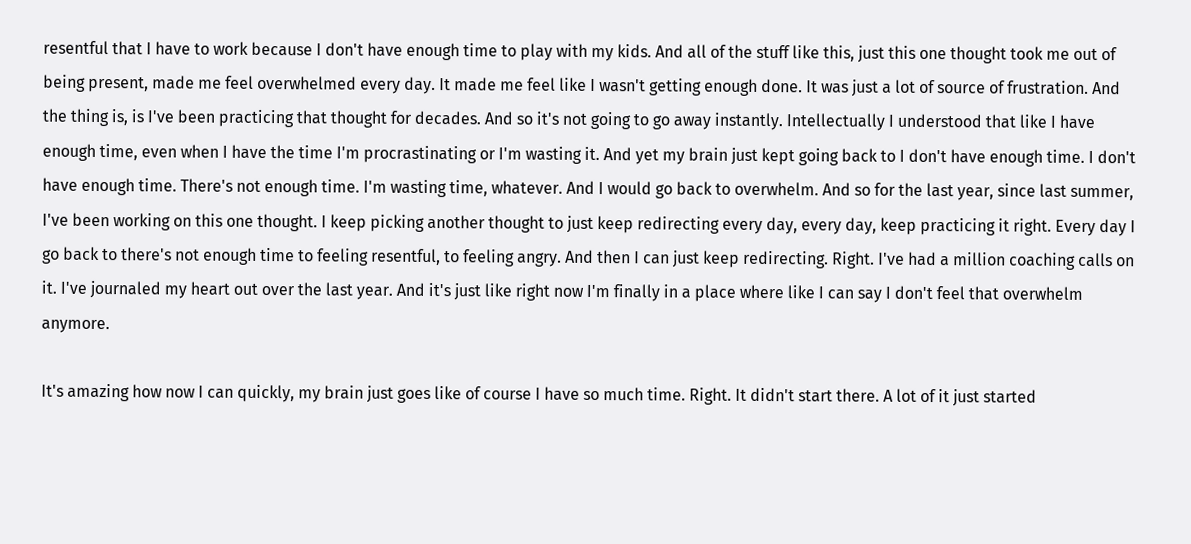resentful that I have to work because I don't have enough time to play with my kids. And all of the stuff like this, just this one thought took me out of being present, made me feel overwhelmed every day. It made me feel like I wasn't getting enough done. It was just a lot of source of frustration. And the thing is, is I've been practicing that thought for decades. And so it's not going to go away instantly. Intellectually I understood that like I have enough time, even when I have the time I'm procrastinating or I'm wasting it. And yet my brain just kept going back to I don't have enough time. I don't have enough time. There's not enough time. I'm wasting time, whatever. And I would go back to overwhelm. And so for the last year, since last summer, I've been working on this one thought. I keep picking another thought to just keep redirecting every day, every day, keep practicing it right. Every day I go back to there's not enough time to feeling resentful, to feeling angry. And then I can just keep redirecting. Right. I've had a million coaching calls on it. I've journaled my heart out over the last year. And it's just like right now I'm finally in a place where like I can say I don't feel that overwhelm anymore.

It's amazing how now I can quickly, my brain just goes like of course I have so much time. Right. It didn't start there. A lot of it just started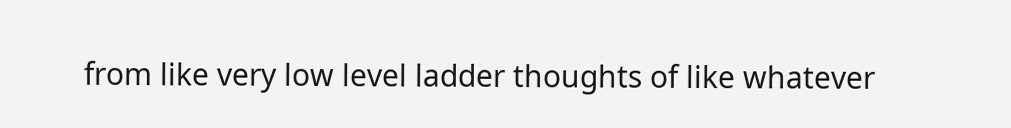from like very low level ladder thoughts of like whatever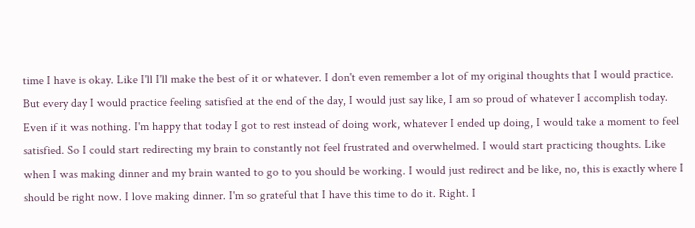time I have is okay. Like I'll I'll make the best of it or whatever. I don't even remember a lot of my original thoughts that I would practice. But every day I would practice feeling satisfied at the end of the day, I would just say like, I am so proud of whatever I accomplish today. Even if it was nothing. I'm happy that today I got to rest instead of doing work, whatever I ended up doing, I would take a moment to feel satisfied. So I could start redirecting my brain to constantly not feel frustrated and overwhelmed. I would start practicing thoughts. Like when I was making dinner and my brain wanted to go to you should be working. I would just redirect and be like, no, this is exactly where I should be right now. I love making dinner. I'm so grateful that I have this time to do it. Right. I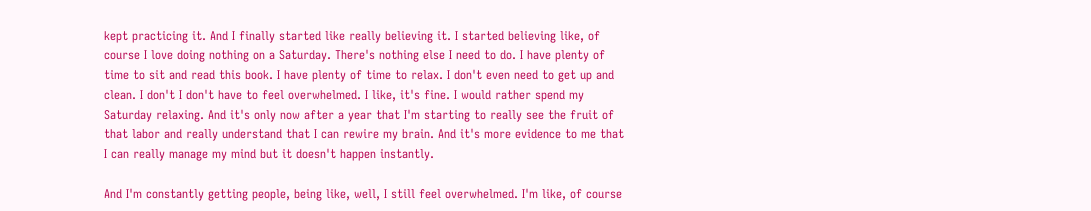kept practicing it. And I finally started like really believing it. I started believing like, of course I love doing nothing on a Saturday. There's nothing else I need to do. I have plenty of time to sit and read this book. I have plenty of time to relax. I don't even need to get up and clean. I don't I don't have to feel overwhelmed. I like, it's fine. I would rather spend my Saturday relaxing. And it's only now after a year that I'm starting to really see the fruit of that labor and really understand that I can rewire my brain. And it's more evidence to me that I can really manage my mind but it doesn't happen instantly.

And I'm constantly getting people, being like, well, I still feel overwhelmed. I'm like, of course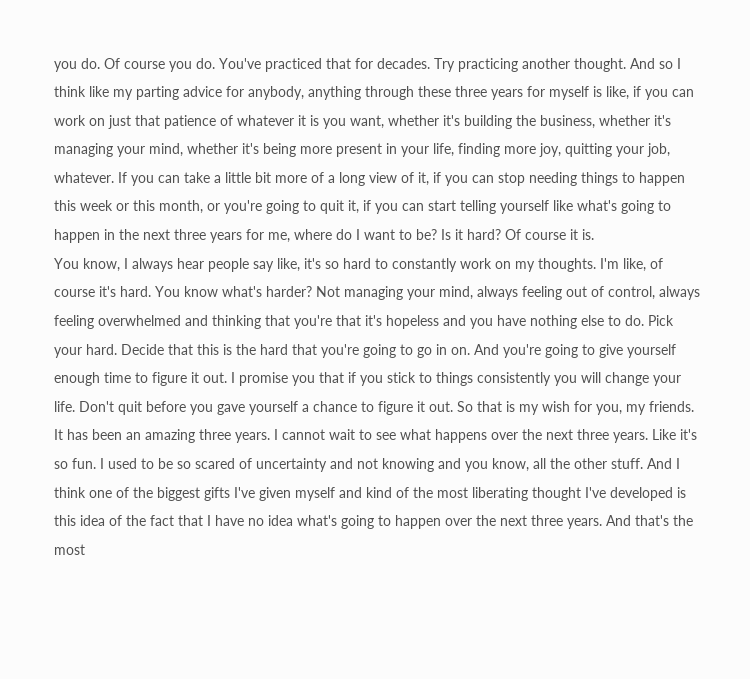you do. Of course you do. You've practiced that for decades. Try practicing another thought. And so I think like my parting advice for anybody, anything through these three years for myself is like, if you can work on just that patience of whatever it is you want, whether it's building the business, whether it's managing your mind, whether it's being more present in your life, finding more joy, quitting your job, whatever. If you can take a little bit more of a long view of it, if you can stop needing things to happen this week or this month, or you're going to quit it, if you can start telling yourself like what's going to happen in the next three years for me, where do I want to be? Is it hard? Of course it is.
You know, I always hear people say like, it's so hard to constantly work on my thoughts. I'm like, of course it's hard. You know what's harder? Not managing your mind, always feeling out of control, always feeling overwhelmed and thinking that you're that it's hopeless and you have nothing else to do. Pick your hard. Decide that this is the hard that you're going to go in on. And you're going to give yourself enough time to figure it out. I promise you that if you stick to things consistently you will change your life. Don't quit before you gave yourself a chance to figure it out. So that is my wish for you, my friends. It has been an amazing three years. I cannot wait to see what happens over the next three years. Like it's so fun. I used to be so scared of uncertainty and not knowing and you know, all the other stuff. And I think one of the biggest gifts I've given myself and kind of the most liberating thought I've developed is this idea of the fact that I have no idea what's going to happen over the next three years. And that's the most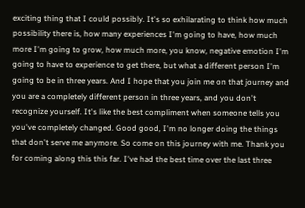exciting thing that I could possibly. It's so exhilarating to think how much possibility there is, how many experiences I'm going to have, how much more I'm going to grow, how much more, you know, negative emotion I'm going to have to experience to get there, but what a different person I'm going to be in three years. And I hope that you join me on that journey and you are a completely different person in three years, and you don't recognize yourself. It's like the best compliment when someone tells you you've completely changed. Good good, I'm no longer doing the things that don't serve me anymore. So come on this journey with me. Thank you for coming along this this far. I've had the best time over the last three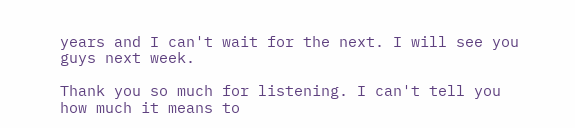years and I can't wait for the next. I will see you guys next week.

Thank you so much for listening. I can't tell you how much it means to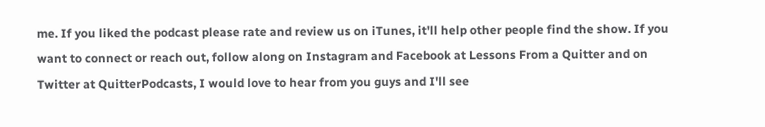me. If you liked the podcast please rate and review us on iTunes, it'll help other people find the show. If you want to connect or reach out, follow along on Instagram and Facebook at Lessons From a Quitter and on Twitter at QuitterPodcasts, I would love to hear from you guys and I'll see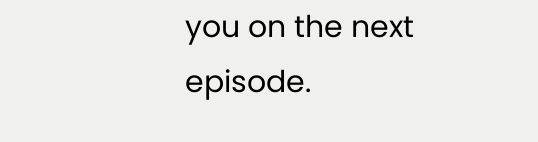you on the next episode.